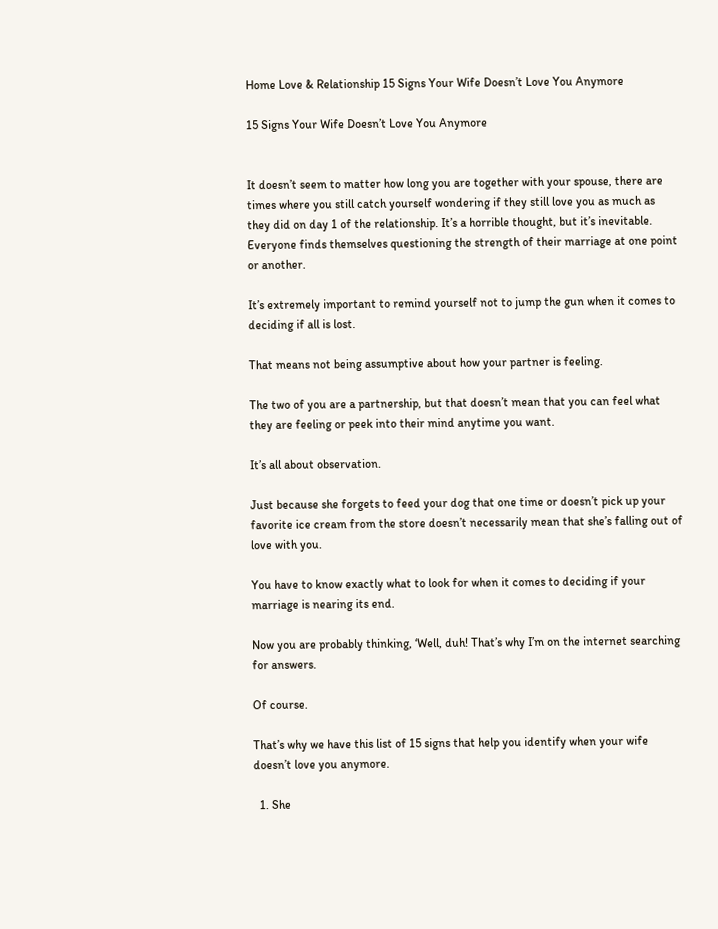Home Love & Relationship 15 Signs Your Wife Doesn’t Love You Anymore

15 Signs Your Wife Doesn’t Love You Anymore


It doesn’t seem to matter how long you are together with your spouse, there are times where you still catch yourself wondering if they still love you as much as they did on day 1 of the relationship. It’s a horrible thought, but it’s inevitable. Everyone finds themselves questioning the strength of their marriage at one point or another.

It’s extremely important to remind yourself not to jump the gun when it comes to deciding if all is lost.

That means not being assumptive about how your partner is feeling.

The two of you are a partnership, but that doesn’t mean that you can feel what they are feeling or peek into their mind anytime you want.

It’s all about observation.

Just because she forgets to feed your dog that one time or doesn’t pick up your favorite ice cream from the store doesn’t necessarily mean that she’s falling out of love with you.

You have to know exactly what to look for when it comes to deciding if your marriage is nearing its end.

Now you are probably thinking, ‘Well, duh! That’s why I’m on the internet searching for answers.

Of course.

That’s why we have this list of 15 signs that help you identify when your wife doesn’t love you anymore.

  1. She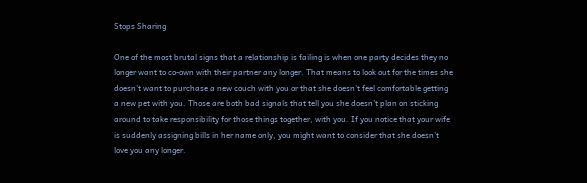Stops Sharing

One of the most brutal signs that a relationship is failing is when one party decides they no longer want to co-own with their partner any longer. That means to look out for the times she doesn’t want to purchase a new couch with you or that she doesn’t feel comfortable getting a new pet with you. Those are both bad signals that tell you she doesn’t plan on sticking around to take responsibility for those things together, with you. If you notice that your wife is suddenly assigning bills in her name only, you might want to consider that she doesn’t love you any longer.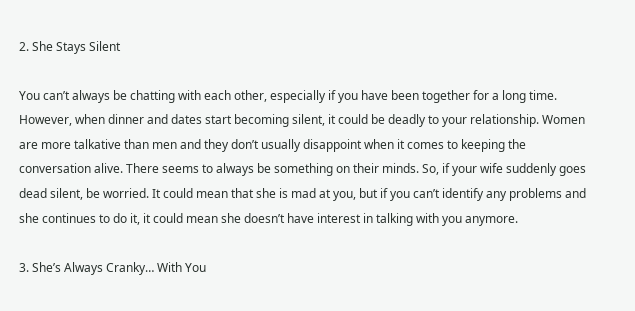2. She Stays Silent

You can’t always be chatting with each other, especially if you have been together for a long time. However, when dinner and dates start becoming silent, it could be deadly to your relationship. Women are more talkative than men and they don’t usually disappoint when it comes to keeping the conversation alive. There seems to always be something on their minds. So, if your wife suddenly goes dead silent, be worried. It could mean that she is mad at you, but if you can’t identify any problems and she continues to do it, it could mean she doesn’t have interest in talking with you anymore.

3. She’s Always Cranky… With You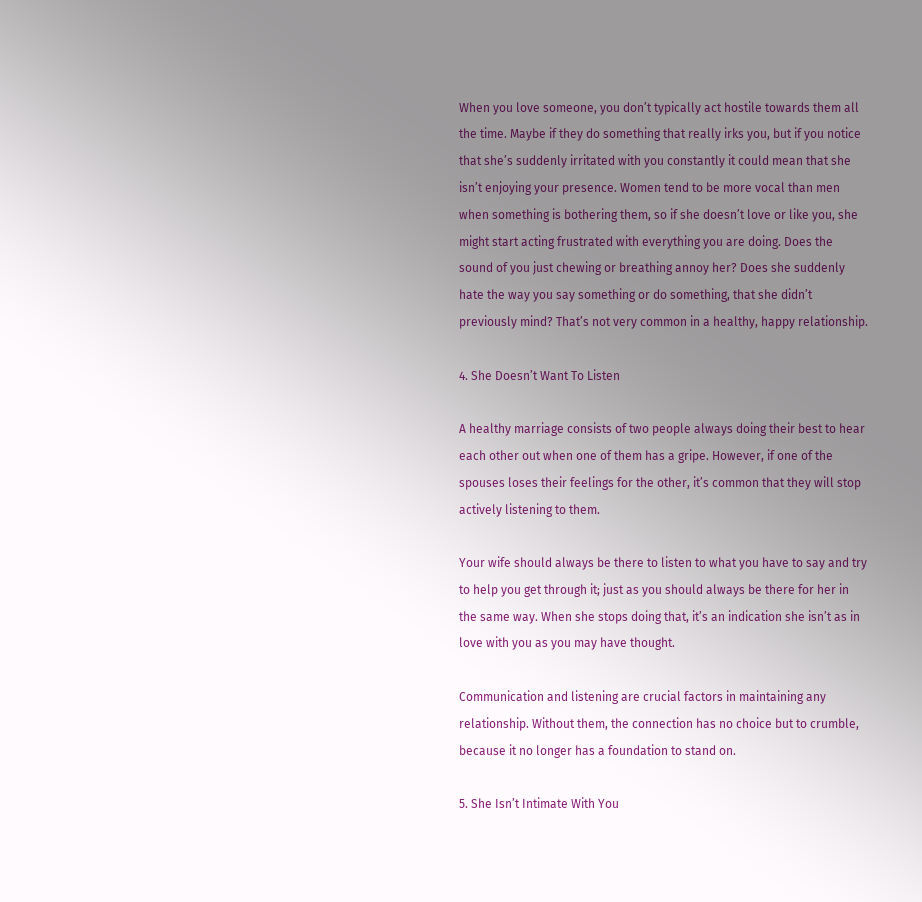When you love someone, you don’t typically act hostile towards them all the time. Maybe if they do something that really irks you, but if you notice that she’s suddenly irritated with you constantly it could mean that she isn’t enjoying your presence. Women tend to be more vocal than men when something is bothering them, so if she doesn’t love or like you, she might start acting frustrated with everything you are doing. Does the sound of you just chewing or breathing annoy her? Does she suddenly hate the way you say something or do something, that she didn’t previously mind? That’s not very common in a healthy, happy relationship.

4. She Doesn’t Want To Listen

A healthy marriage consists of two people always doing their best to hear each other out when one of them has a gripe. However, if one of the spouses loses their feelings for the other, it’s common that they will stop actively listening to them.

Your wife should always be there to listen to what you have to say and try to help you get through it; just as you should always be there for her in the same way. When she stops doing that, it’s an indication she isn’t as in love with you as you may have thought.

Communication and listening are crucial factors in maintaining any relationship. Without them, the connection has no choice but to crumble, because it no longer has a foundation to stand on.

5. She Isn’t Intimate With You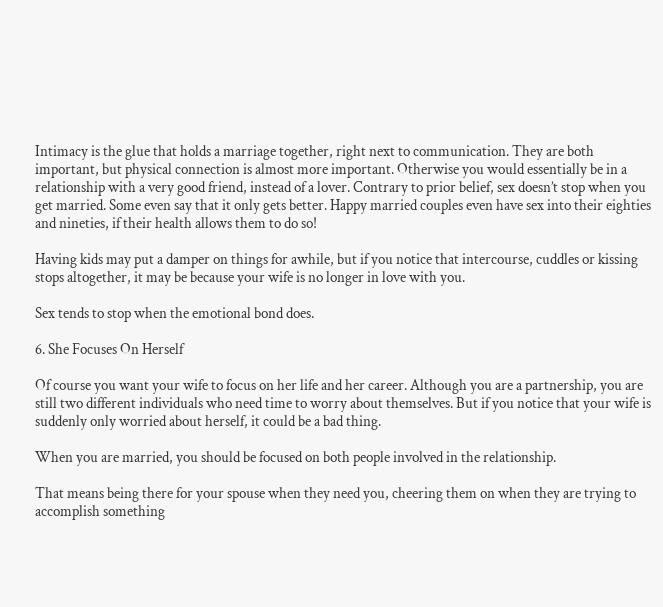Intimacy is the glue that holds a marriage together, right next to communication. They are both important, but physical connection is almost more important. Otherwise you would essentially be in a relationship with a very good friend, instead of a lover. Contrary to prior belief, sex doesn’t stop when you get married. Some even say that it only gets better. Happy married couples even have sex into their eighties and nineties, if their health allows them to do so!

Having kids may put a damper on things for awhile, but if you notice that intercourse, cuddles or kissing stops altogether, it may be because your wife is no longer in love with you.

Sex tends to stop when the emotional bond does.

6. She Focuses On Herself

Of course you want your wife to focus on her life and her career. Although you are a partnership, you are still two different individuals who need time to worry about themselves. But if you notice that your wife is suddenly only worried about herself, it could be a bad thing.

When you are married, you should be focused on both people involved in the relationship.

That means being there for your spouse when they need you, cheering them on when they are trying to accomplish something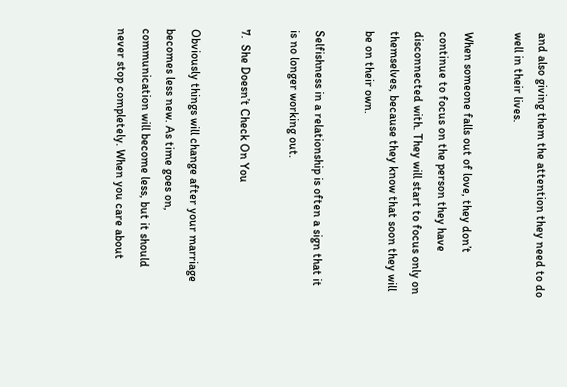and also giving them the attention they need to do well in their lives.

When someone falls out of love, they don’t continue to focus on the person they have disconnected with. They will start to focus only on themselves, because they know that soon they will be on their own.

Selfishness in a relationship is often a sign that it is no longer working out.

7.  She Doesn’t Check On You

Obviously things will change after your marriage becomes less new. As time goes on, communication will become less, but it should never stop completely. When you care about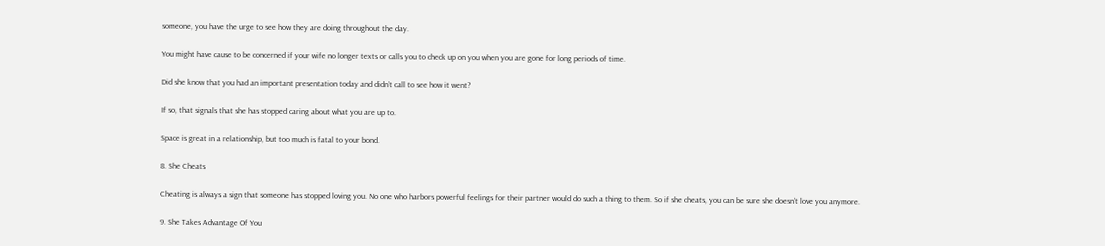someone, you have the urge to see how they are doing throughout the day.

You might have cause to be concerned if your wife no longer texts or calls you to check up on you when you are gone for long periods of time.

Did she know that you had an important presentation today and didn’t call to see how it went?

If so, that signals that she has stopped caring about what you are up to.

Space is great in a relationship, but too much is fatal to your bond.

8. She Cheats

Cheating is always a sign that someone has stopped loving you. No one who harbors powerful feelings for their partner would do such a thing to them. So if she cheats, you can be sure she doesn’t love you anymore.

9. She Takes Advantage Of You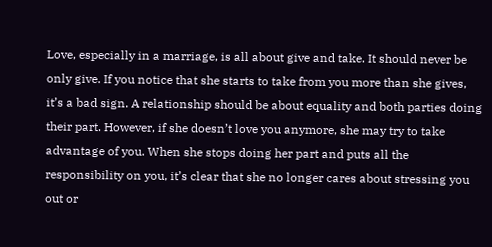Love, especially in a marriage, is all about give and take. It should never be only give. If you notice that she starts to take from you more than she gives, it’s a bad sign. A relationship should be about equality and both parties doing their part. However, if she doesn’t love you anymore, she may try to take advantage of you. When she stops doing her part and puts all the responsibility on you, it’s clear that she no longer cares about stressing you out or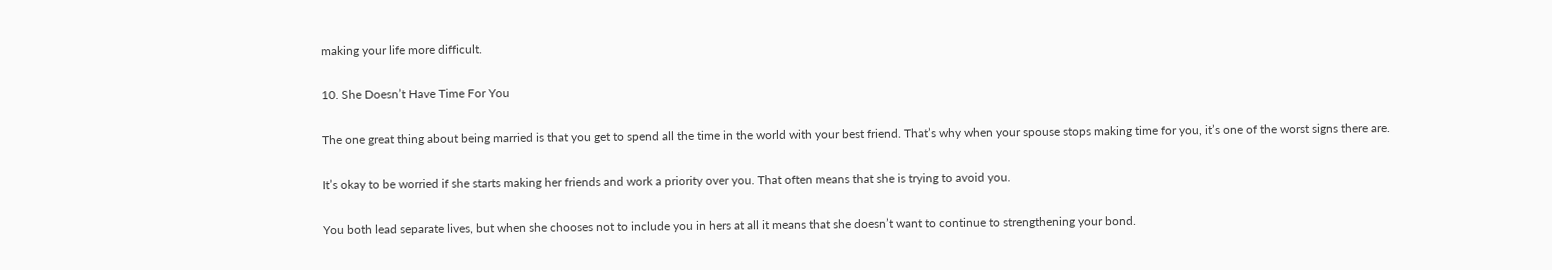making your life more difficult.

10. She Doesn’t Have Time For You

The one great thing about being married is that you get to spend all the time in the world with your best friend. That’s why when your spouse stops making time for you, it’s one of the worst signs there are.

It’s okay to be worried if she starts making her friends and work a priority over you. That often means that she is trying to avoid you.

You both lead separate lives, but when she chooses not to include you in hers at all it means that she doesn’t want to continue to strengthening your bond.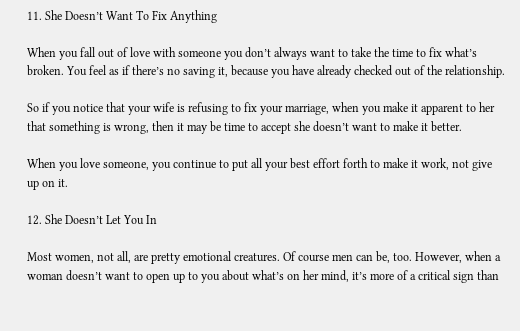11. She Doesn’t Want To Fix Anything

When you fall out of love with someone you don’t always want to take the time to fix what’s broken. You feel as if there’s no saving it, because you have already checked out of the relationship.

So if you notice that your wife is refusing to fix your marriage, when you make it apparent to her that something is wrong, then it may be time to accept she doesn’t want to make it better.

When you love someone, you continue to put all your best effort forth to make it work, not give up on it.

12. She Doesn’t Let You In

Most women, not all, are pretty emotional creatures. Of course men can be, too. However, when a woman doesn’t want to open up to you about what’s on her mind, it’s more of a critical sign than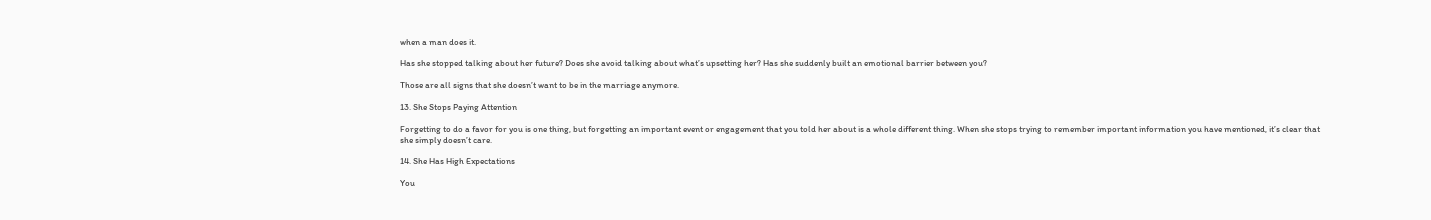when a man does it.

Has she stopped talking about her future? Does she avoid talking about what’s upsetting her? Has she suddenly built an emotional barrier between you?

Those are all signs that she doesn’t want to be in the marriage anymore.

13. She Stops Paying Attention

Forgetting to do a favor for you is one thing, but forgetting an important event or engagement that you told her about is a whole different thing. When she stops trying to remember important information you have mentioned, it’s clear that she simply doesn’t care.

14. She Has High Expectations

You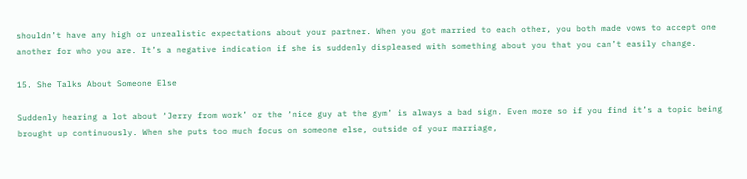shouldn’t have any high or unrealistic expectations about your partner. When you got married to each other, you both made vows to accept one another for who you are. It’s a negative indication if she is suddenly displeased with something about you that you can’t easily change.

15. She Talks About Someone Else

Suddenly hearing a lot about ‘Jerry from work’ or the ‘nice guy at the gym’ is always a bad sign. Even more so if you find it’s a topic being brought up continuously. When she puts too much focus on someone else, outside of your marriage,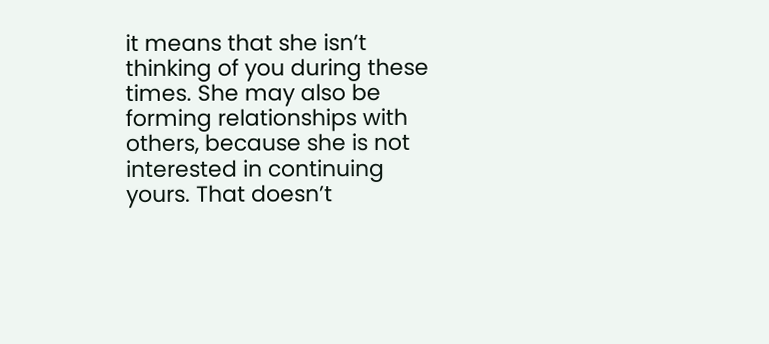it means that she isn’t thinking of you during these times. She may also be forming relationships with others, because she is not interested in continuing yours. That doesn’t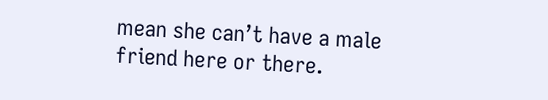mean she can’t have a male friend here or there.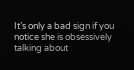It’s only a bad sign if you notice she is obsessively talking about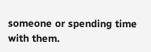someone or spending time with them.